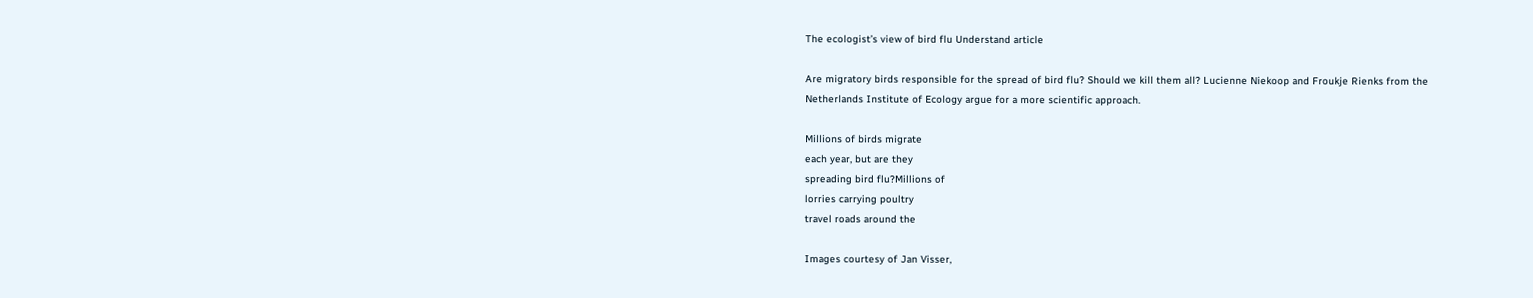The ecologist’s view of bird flu Understand article

Are migratory birds responsible for the spread of bird flu? Should we kill them all? Lucienne Niekoop and Froukje Rienks from the Netherlands Institute of Ecology argue for a more scientific approach.

Millions of birds migrate
each year, but are they
spreading bird flu?Millions of
lorries carrying poultry
travel roads around the

Images courtesy of Jan Visser,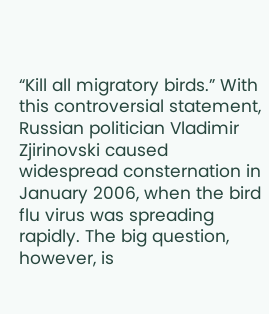“Kill all migratory birds.” With this controversial statement, Russian politician Vladimir Zjirinovski caused widespread consternation in January 2006, when the bird flu virus was spreading rapidly. The big question, however, is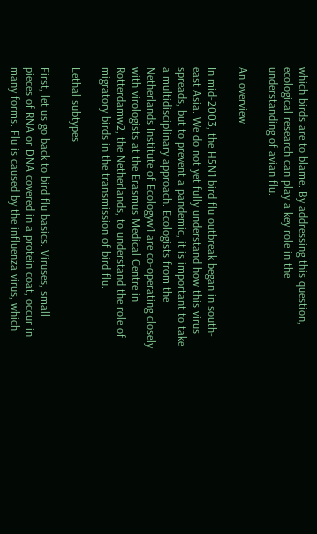which birds are to blame. By addressing this question, ecological research can play a key role in the understanding of avian flu.

An overview

In mid-2003, the H5N1 bird flu outbreak began in south-east Asia. We do not yet fully understand how this virus spreads, but to prevent a pandemic, it is important to take a multidisciplinary approach. Ecologists from the Netherlands Institute of Ecologyw1 are co-operating closely with virologists at the Erasmus Medical Centre in Rotterdamw2, the Netherlands, to understand the role of migratory birds in the transmission of bird flu.

Lethal subtypes

First, let us go back to bird flu basics. Viruses, small pieces of RNA or DNA covered in a protein coat, occur in many forms. Flu is caused by the influenza virus, which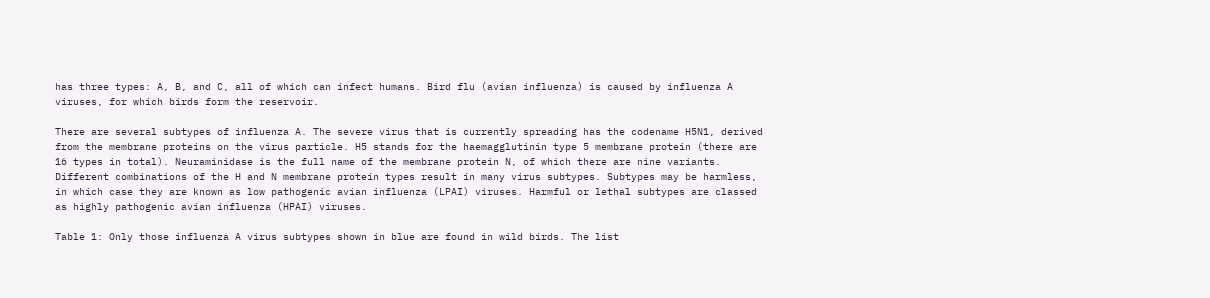has three types: A, B, and C, all of which can infect humans. Bird flu (avian influenza) is caused by influenza A viruses, for which birds form the reservoir.

There are several subtypes of influenza A. The severe virus that is currently spreading has the codename H5N1, derived from the membrane proteins on the virus particle. H5 stands for the haemagglutinin type 5 membrane protein (there are 16 types in total). Neuraminidase is the full name of the membrane protein N, of which there are nine variants. Different combinations of the H and N membrane protein types result in many virus subtypes. Subtypes may be harmless, in which case they are known as low pathogenic avian influenza (LPAI) viruses. Harmful or lethal subtypes are classed as highly pathogenic avian influenza (HPAI) viruses.

Table 1: Only those influenza A virus subtypes shown in blue are found in wild birds. The list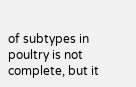of subtypes in poultry is not complete, but it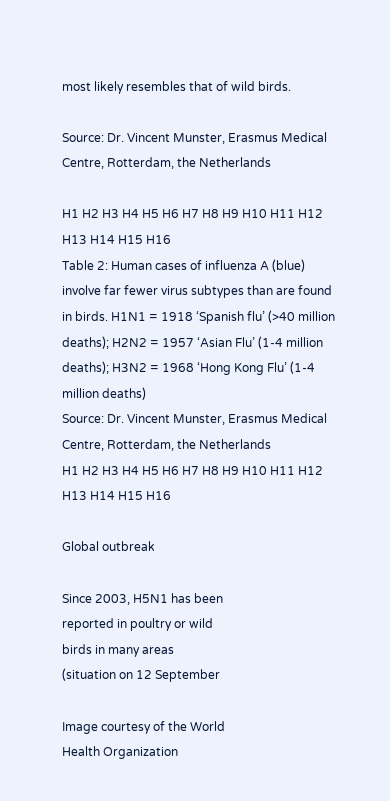most likely resembles that of wild birds.

Source: Dr. Vincent Munster, Erasmus Medical Centre, Rotterdam, the Netherlands

H1 H2 H3 H4 H5 H6 H7 H8 H9 H10 H11 H12 H13 H14 H15 H16
Table 2: Human cases of influenza A (blue) involve far fewer virus subtypes than are found in birds. H1N1 = 1918 ‘Spanish flu’ (>40 million deaths); H2N2 = 1957 ‘Asian Flu’ (1-4 million deaths); H3N2 = 1968 ‘Hong Kong Flu’ (1-4 million deaths)
Source: Dr. Vincent Munster, Erasmus Medical Centre, Rotterdam, the Netherlands
H1 H2 H3 H4 H5 H6 H7 H8 H9 H10 H11 H12 H13 H14 H15 H16

Global outbreak

Since 2003, H5N1 has been
reported in poultry or wild
birds in many areas
(situation on 12 September

Image courtesy of the World
Health Organization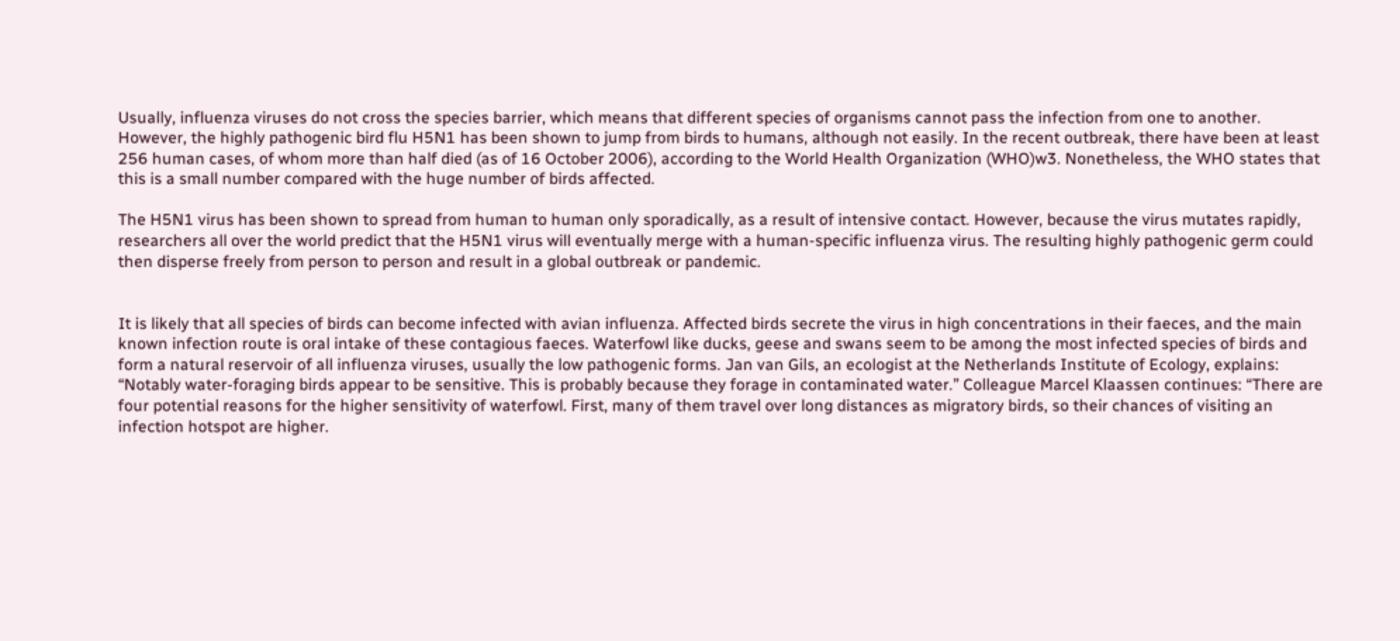Usually, influenza viruses do not cross the species barrier, which means that different species of organisms cannot pass the infection from one to another. However, the highly pathogenic bird flu H5N1 has been shown to jump from birds to humans, although not easily. In the recent outbreak, there have been at least 256 human cases, of whom more than half died (as of 16 October 2006), according to the World Health Organization (WHO)w3. Nonetheless, the WHO states that this is a small number compared with the huge number of birds affected.

The H5N1 virus has been shown to spread from human to human only sporadically, as a result of intensive contact. However, because the virus mutates rapidly, researchers all over the world predict that the H5N1 virus will eventually merge with a human-specific influenza virus. The resulting highly pathogenic germ could then disperse freely from person to person and result in a global outbreak or pandemic.


It is likely that all species of birds can become infected with avian influenza. Affected birds secrete the virus in high concentrations in their faeces, and the main known infection route is oral intake of these contagious faeces. Waterfowl like ducks, geese and swans seem to be among the most infected species of birds and form a natural reservoir of all influenza viruses, usually the low pathogenic forms. Jan van Gils, an ecologist at the Netherlands Institute of Ecology, explains: “Notably water-foraging birds appear to be sensitive. This is probably because they forage in contaminated water.” Colleague Marcel Klaassen continues: “There are four potential reasons for the higher sensitivity of waterfowl. First, many of them travel over long distances as migratory birds, so their chances of visiting an infection hotspot are higher.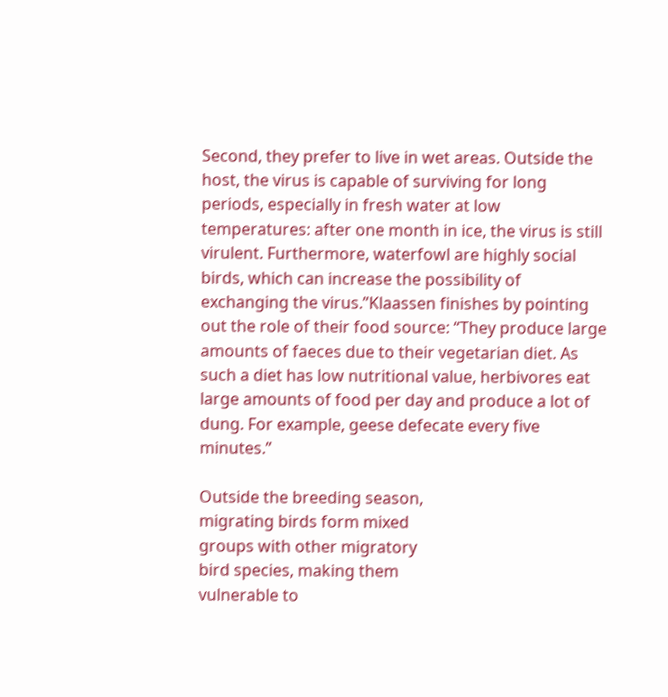Second, they prefer to live in wet areas. Outside the host, the virus is capable of surviving for long periods, especially in fresh water at low temperatures: after one month in ice, the virus is still virulent. Furthermore, waterfowl are highly social birds, which can increase the possibility of exchanging the virus.”Klaassen finishes by pointing out the role of their food source: “They produce large amounts of faeces due to their vegetarian diet. As such a diet has low nutritional value, herbivores eat large amounts of food per day and produce a lot of dung. For example, geese defecate every five minutes.”

Outside the breeding season,
migrating birds form mixed
groups with other migratory
bird species, making them
vulnerable to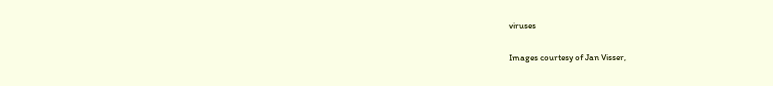viruses

Images courtesy of Jan Visser,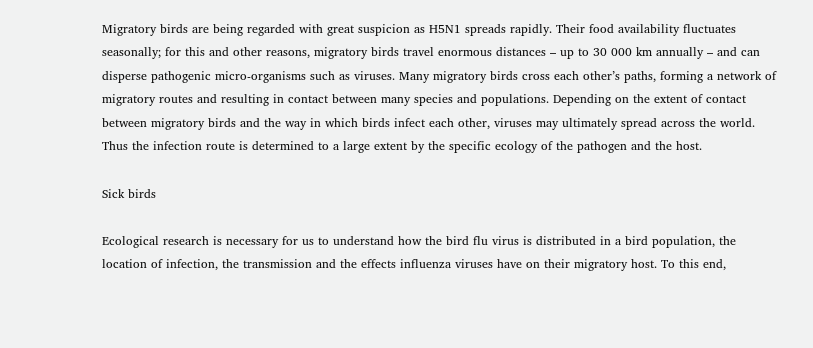Migratory birds are being regarded with great suspicion as H5N1 spreads rapidly. Their food availability fluctuates seasonally; for this and other reasons, migratory birds travel enormous distances – up to 30 000 km annually – and can disperse pathogenic micro-organisms such as viruses. Many migratory birds cross each other’s paths, forming a network of migratory routes and resulting in contact between many species and populations. Depending on the extent of contact between migratory birds and the way in which birds infect each other, viruses may ultimately spread across the world. Thus the infection route is determined to a large extent by the specific ecology of the pathogen and the host.

Sick birds

Ecological research is necessary for us to understand how the bird flu virus is distributed in a bird population, the location of infection, the transmission and the effects influenza viruses have on their migratory host. To this end,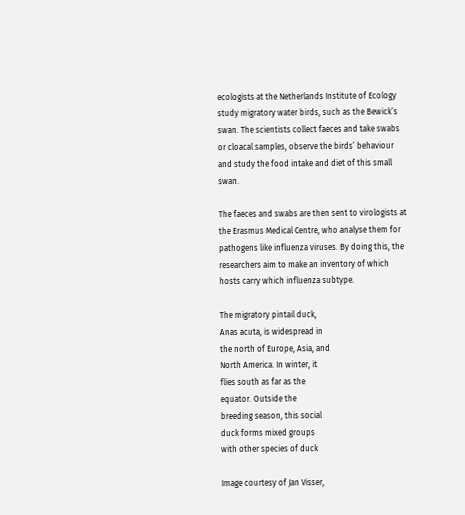ecologists at the Netherlands Institute of Ecology study migratory water birds, such as the Bewick’s swan. The scientists collect faeces and take swabs or cloacal samples, observe the birds’ behaviour and study the food intake and diet of this small swan.

The faeces and swabs are then sent to virologists at the Erasmus Medical Centre, who analyse them for pathogens like influenza viruses. By doing this, the researchers aim to make an inventory of which hosts carry which influenza subtype.

The migratory pintail duck,
Anas acuta, is widespread in
the north of Europe, Asia, and
North America. In winter, it
flies south as far as the
equator. Outside the
breeding season, this social
duck forms mixed groups
with other species of duck

Image courtesy of Jan Visser,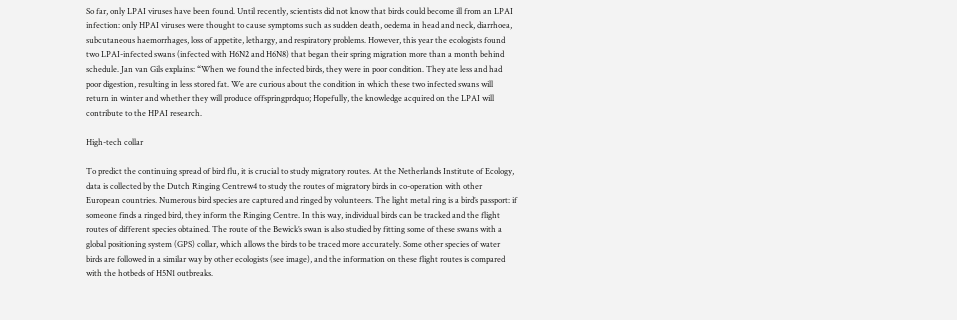So far, only LPAI viruses have been found. Until recently, scientists did not know that birds could become ill from an LPAI infection: only HPAI viruses were thought to cause symptoms such as sudden death, oedema in head and neck, diarrhoea, subcutaneous haemorrhages, loss of appetite, lethargy, and respiratory problems. However, this year the ecologists found two LPAI-infected swans (infected with H6N2 and H6N8) that began their spring migration more than a month behind schedule. Jan van Gils explains: “When we found the infected birds, they were in poor condition. They ate less and had poor digestion, resulting in less stored fat. We are curious about the condition in which these two infected swans will return in winter and whether they will produce offspringprdquo; Hopefully, the knowledge acquired on the LPAI will contribute to the HPAI research.

High-tech collar

To predict the continuing spread of bird flu, it is crucial to study migratory routes. At the Netherlands Institute of Ecology, data is collected by the Dutch Ringing Centrew4 to study the routes of migratory birds in co-operation with other European countries. Numerous bird species are captured and ringed by volunteers. The light metal ring is a bird’s passport: if someone finds a ringed bird, they inform the Ringing Centre. In this way, individual birds can be tracked and the flight routes of different species obtained. The route of the Bewick’s swan is also studied by fitting some of these swans with a global positioning system (GPS) collar, which allows the birds to be traced more accurately. Some other species of water birds are followed in a similar way by other ecologists (see image), and the information on these flight routes is compared with the hotbeds of H5N1 outbreaks.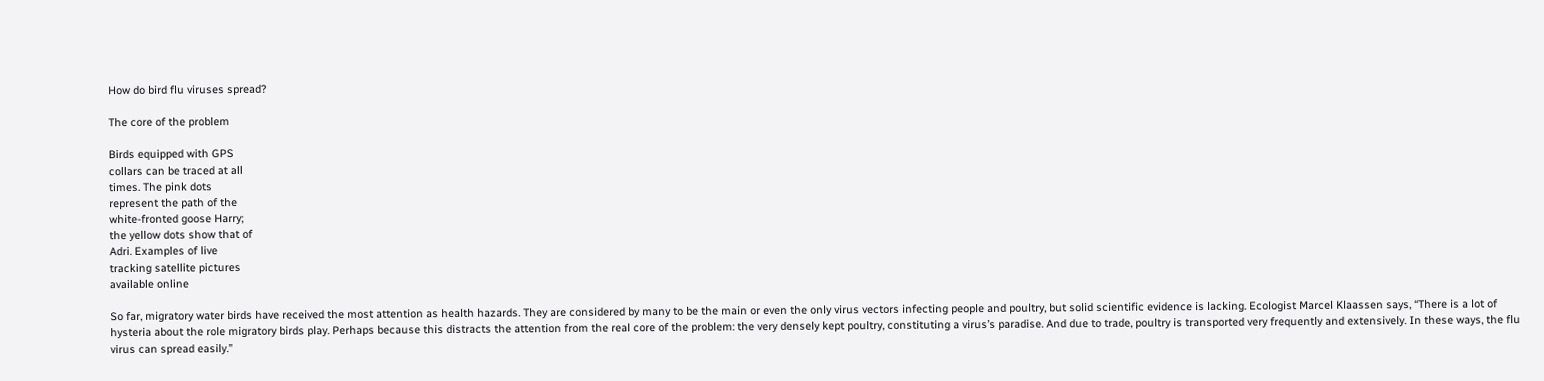How do bird flu viruses spread?

The core of the problem

Birds equipped with GPS
collars can be traced at all
times. The pink dots
represent the path of the
white-fronted goose Harry;
the yellow dots show that of
Adri. Examples of live
tracking satellite pictures
available online

So far, migratory water birds have received the most attention as health hazards. They are considered by many to be the main or even the only virus vectors infecting people and poultry, but solid scientific evidence is lacking. Ecologist Marcel Klaassen says, “There is a lot of hysteria about the role migratory birds play. Perhaps because this distracts the attention from the real core of the problem: the very densely kept poultry, constituting a virus’s paradise. And due to trade, poultry is transported very frequently and extensively. In these ways, the flu virus can spread easily.”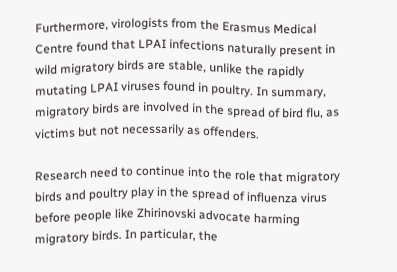Furthermore, virologists from the Erasmus Medical Centre found that LPAI infections naturally present in wild migratory birds are stable, unlike the rapidly mutating LPAI viruses found in poultry. In summary, migratory birds are involved in the spread of bird flu, as victims but not necessarily as offenders.

Research need to continue into the role that migratory birds and poultry play in the spread of influenza virus before people like Zhirinovski advocate harming migratory birds. In particular, the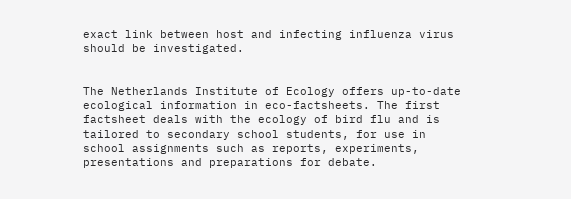exact link between host and infecting influenza virus should be investigated.


The Netherlands Institute of Ecology offers up-to-date ecological information in eco-factsheets. The first factsheet deals with the ecology of bird flu and is tailored to secondary school students, for use in school assignments such as reports, experiments, presentations and preparations for debate.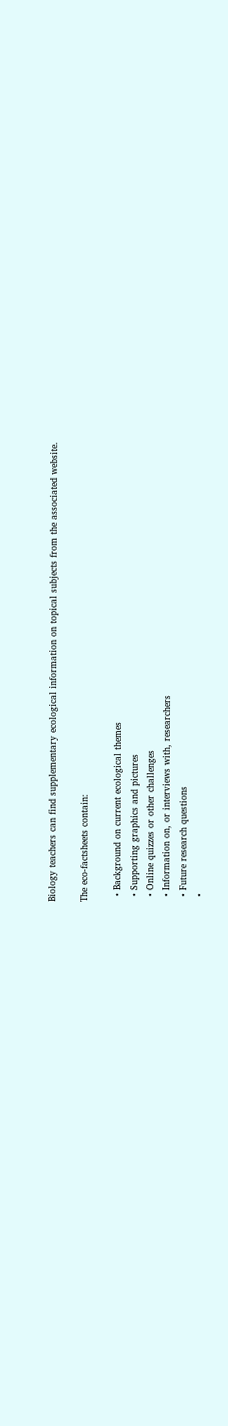Biology teachers can find supplementary ecological information on topical subjects from the associated website.

The eco-factsheets contain:

  • Background on current ecological themes
  • Supporting graphics and pictures
  • Online quizzes or other challenges
  • Information on, or interviews with, researchers
  • Future research questions
  •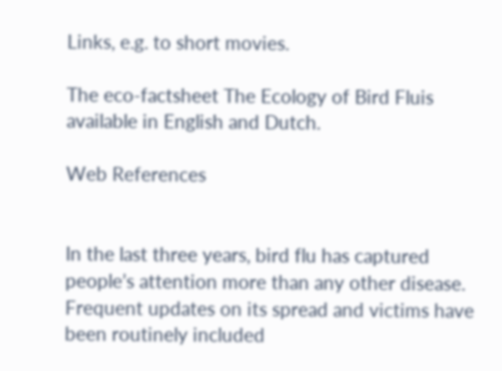Links, e.g. to short movies.

The eco-factsheet The Ecology of Bird Fluis available in English and Dutch.

Web References


In the last three years, bird flu has captured people’s attention more than any other disease. Frequent updates on its spread and victims have been routinely included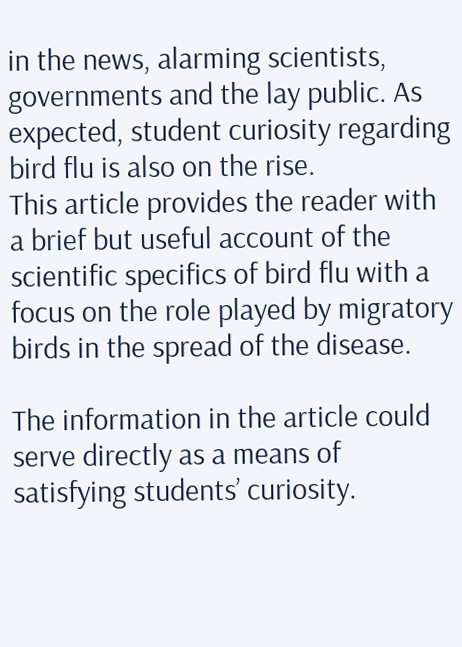in the news, alarming scientists, governments and the lay public. As expected, student curiosity regarding bird flu is also on the rise.
This article provides the reader with a brief but useful account of the scientific specifics of bird flu with a focus on the role played by migratory birds in the spread of the disease.

The information in the article could serve directly as a means of satisfying students’ curiosity.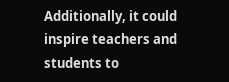Additionally, it could inspire teachers and students to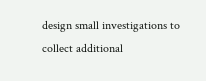design small investigations to collect additional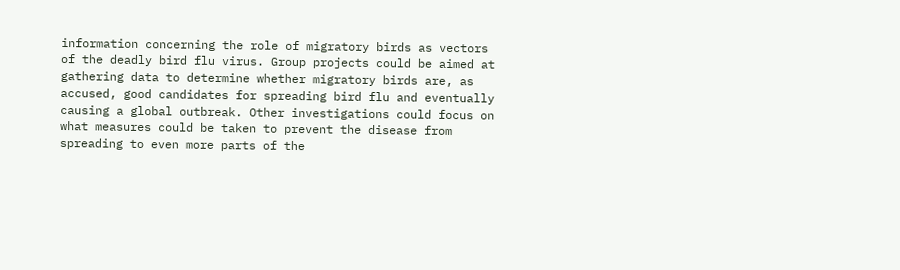information concerning the role of migratory birds as vectors of the deadly bird flu virus. Group projects could be aimed at gathering data to determine whether migratory birds are, as accused, good candidates for spreading bird flu and eventually causing a global outbreak. Other investigations could focus on what measures could be taken to prevent the disease from spreading to even more parts of the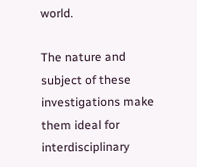world.

The nature and subject of these investigations make them ideal for interdisciplinary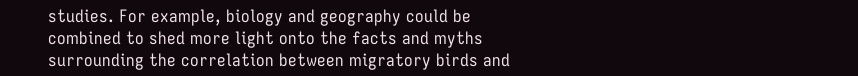studies. For example, biology and geography could be combined to shed more light onto the facts and myths surrounding the correlation between migratory birds and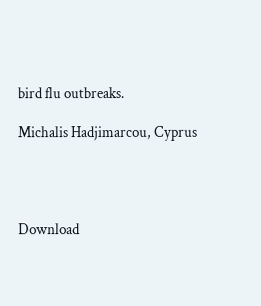bird flu outbreaks.

Michalis Hadjimarcou, Cyprus




Download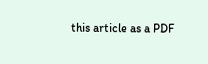this article as a PDF